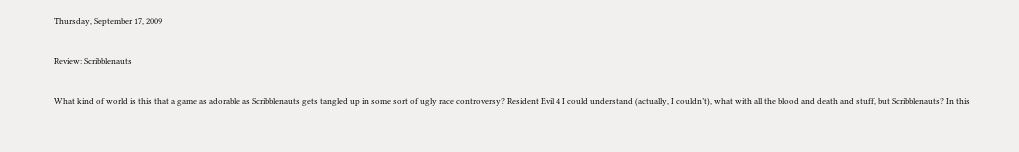Thursday, September 17, 2009

Review: Scribblenauts

What kind of world is this that a game as adorable as Scribblenauts gets tangled up in some sort of ugly race controversy? Resident Evil 4 I could understand (actually, I couldn’t), what with all the blood and death and stuff, but Scribblenauts? In this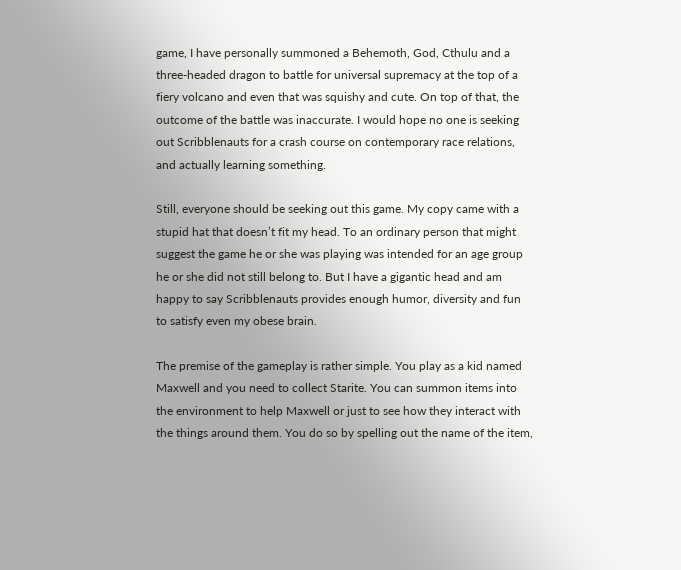game, I have personally summoned a Behemoth, God, Cthulu and a three-headed dragon to battle for universal supremacy at the top of a fiery volcano and even that was squishy and cute. On top of that, the outcome of the battle was inaccurate. I would hope no one is seeking out Scribblenauts for a crash course on contemporary race relations, and actually learning something.

Still, everyone should be seeking out this game. My copy came with a stupid hat that doesn’t fit my head. To an ordinary person that might suggest the game he or she was playing was intended for an age group he or she did not still belong to. But I have a gigantic head and am happy to say Scribblenauts provides enough humor, diversity and fun to satisfy even my obese brain.

The premise of the gameplay is rather simple. You play as a kid named Maxwell and you need to collect Starite. You can summon items into the environment to help Maxwell or just to see how they interact with the things around them. You do so by spelling out the name of the item,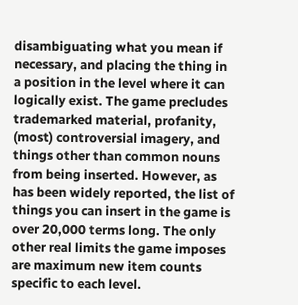disambiguating what you mean if necessary, and placing the thing in a position in the level where it can logically exist. The game precludes trademarked material, profanity, (most) controversial imagery, and things other than common nouns from being inserted. However, as has been widely reported, the list of things you can insert in the game is over 20,000 terms long. The only other real limits the game imposes are maximum new item counts specific to each level.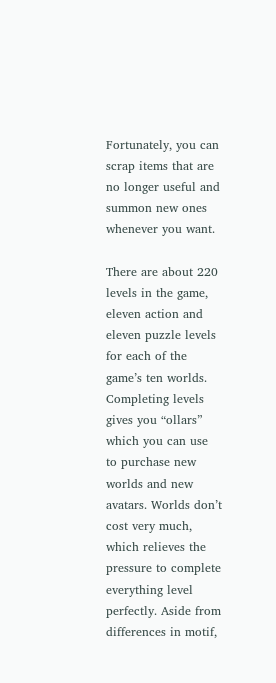Fortunately, you can scrap items that are no longer useful and summon new ones whenever you want.

There are about 220 levels in the game, eleven action and eleven puzzle levels for each of the game’s ten worlds. Completing levels gives you “ollars” which you can use to purchase new worlds and new avatars. Worlds don’t cost very much, which relieves the pressure to complete everything level perfectly. Aside from differences in motif,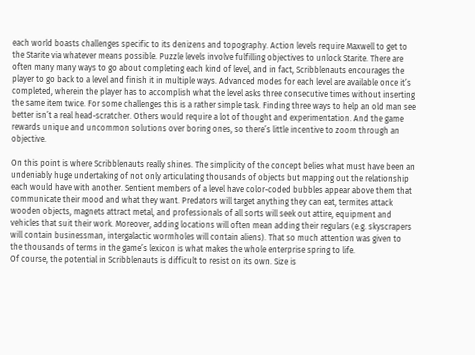each world boasts challenges specific to its denizens and topography. Action levels require Maxwell to get to the Starite via whatever means possible. Puzzle levels involve fulfilling objectives to unlock Starite. There are often many many ways to go about completing each kind of level, and in fact, Scribblenauts encourages the player to go back to a level and finish it in multiple ways. Advanced modes for each level are available once it’s completed, wherein the player has to accomplish what the level asks three consecutive times without inserting the same item twice. For some challenges this is a rather simple task. Finding three ways to help an old man see better isn’t a real head-scratcher. Others would require a lot of thought and experimentation. And the game rewards unique and uncommon solutions over boring ones, so there’s little incentive to zoom through an objective.

On this point is where Scribblenauts really shines. The simplicity of the concept belies what must have been an undeniably huge undertaking of not only articulating thousands of objects but mapping out the relationship each would have with another. Sentient members of a level have color-coded bubbles appear above them that communicate their mood and what they want. Predators will target anything they can eat, termites attack wooden objects, magnets attract metal, and professionals of all sorts will seek out attire, equipment and vehicles that suit their work. Moreover, adding locations will often mean adding their regulars (e.g. skyscrapers will contain businessman, intergalactic wormholes will contain aliens). That so much attention was given to the thousands of terms in the game’s lexicon is what makes the whole enterprise spring to life.
Of course, the potential in Scribblenauts is difficult to resist on its own. Size is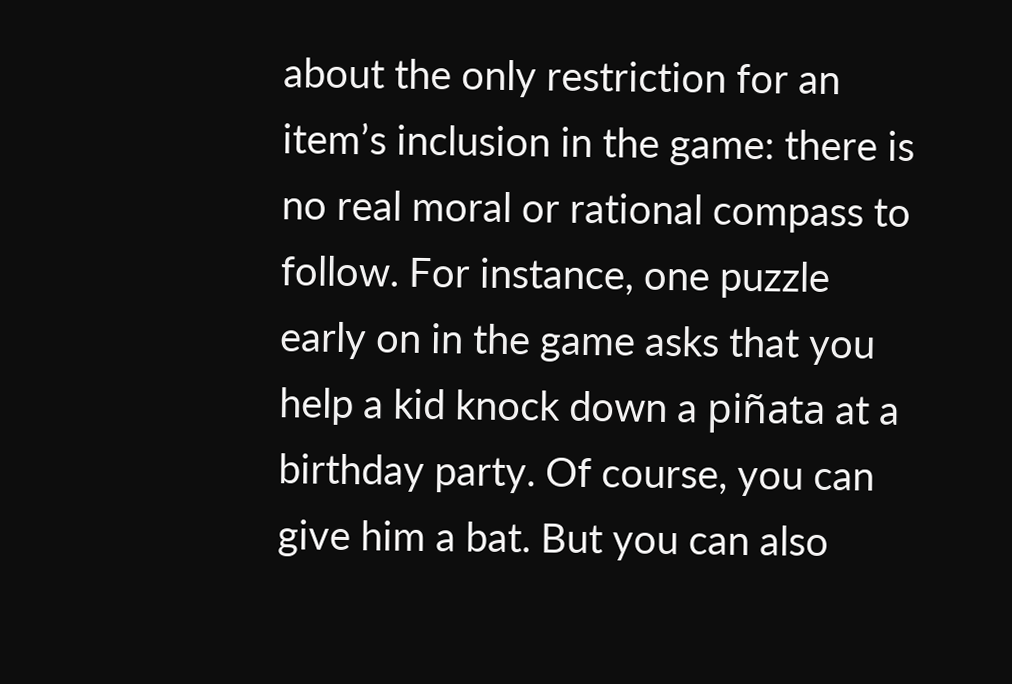about the only restriction for an item’s inclusion in the game: there is no real moral or rational compass to follow. For instance, one puzzle early on in the game asks that you help a kid knock down a piñata at a birthday party. Of course, you can give him a bat. But you can also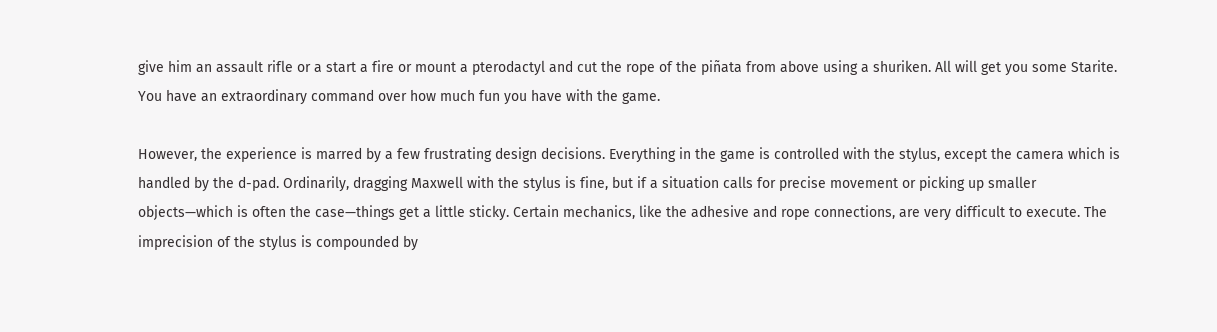give him an assault rifle or a start a fire or mount a pterodactyl and cut the rope of the piñata from above using a shuriken. All will get you some Starite. You have an extraordinary command over how much fun you have with the game.

However, the experience is marred by a few frustrating design decisions. Everything in the game is controlled with the stylus, except the camera which is handled by the d-pad. Ordinarily, dragging Maxwell with the stylus is fine, but if a situation calls for precise movement or picking up smaller objects—which is often the case—things get a little sticky. Certain mechanics, like the adhesive and rope connections, are very difficult to execute. The imprecision of the stylus is compounded by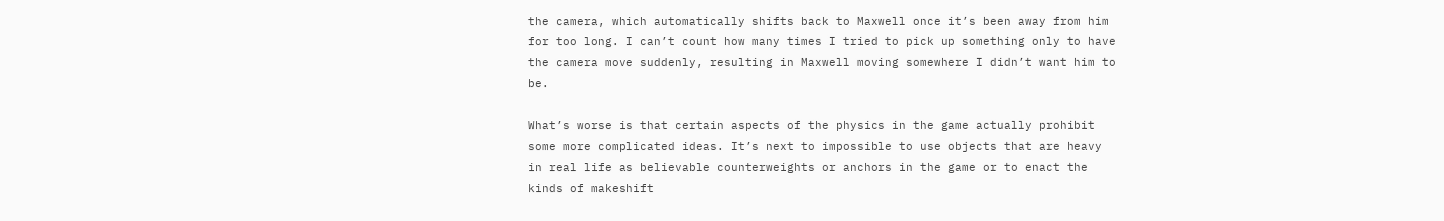the camera, which automatically shifts back to Maxwell once it’s been away from him for too long. I can’t count how many times I tried to pick up something only to have the camera move suddenly, resulting in Maxwell moving somewhere I didn’t want him to be.

What’s worse is that certain aspects of the physics in the game actually prohibit some more complicated ideas. It’s next to impossible to use objects that are heavy in real life as believable counterweights or anchors in the game or to enact the kinds of makeshift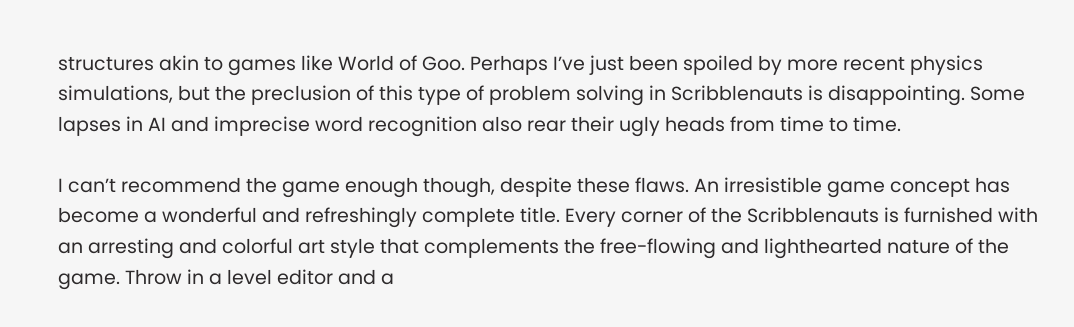structures akin to games like World of Goo. Perhaps I’ve just been spoiled by more recent physics simulations, but the preclusion of this type of problem solving in Scribblenauts is disappointing. Some lapses in AI and imprecise word recognition also rear their ugly heads from time to time.

I can’t recommend the game enough though, despite these flaws. An irresistible game concept has become a wonderful and refreshingly complete title. Every corner of the Scribblenauts is furnished with an arresting and colorful art style that complements the free-flowing and lighthearted nature of the game. Throw in a level editor and a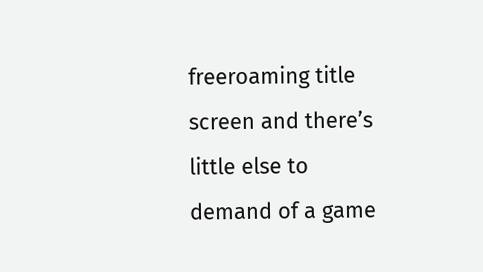freeroaming title screen and there’s little else to demand of a game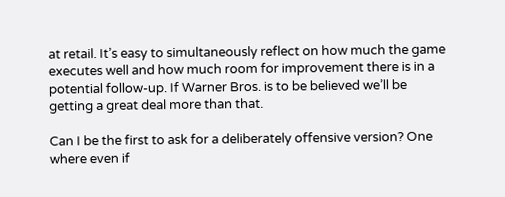at retail. It’s easy to simultaneously reflect on how much the game executes well and how much room for improvement there is in a potential follow-up. If Warner Bros. is to be believed we’ll be getting a great deal more than that.

Can I be the first to ask for a deliberately offensive version? One where even if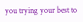you trying your best to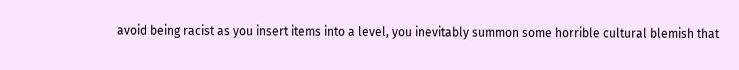avoid being racist as you insert items into a level, you inevitably summon some horrible cultural blemish that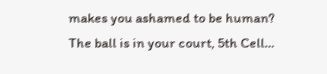makes you ashamed to be human? The ball is in your court, 5th Cell…